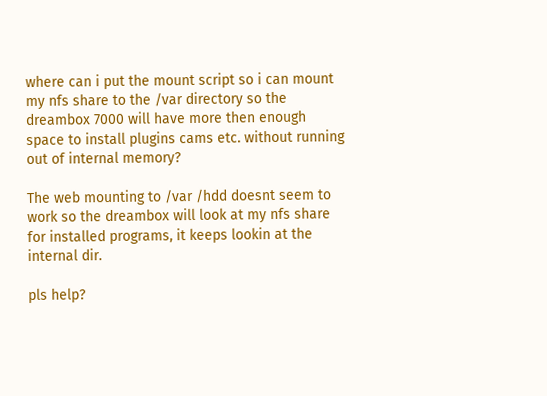where can i put the mount script so i can mount my nfs share to the /var directory so the dreambox 7000 will have more then enough space to install plugins cams etc. without running out of internal memory?

The web mounting to /var /hdd doesnt seem to work so the dreambox will look at my nfs share for installed programs, it keeps lookin at the internal dir.

pls help?